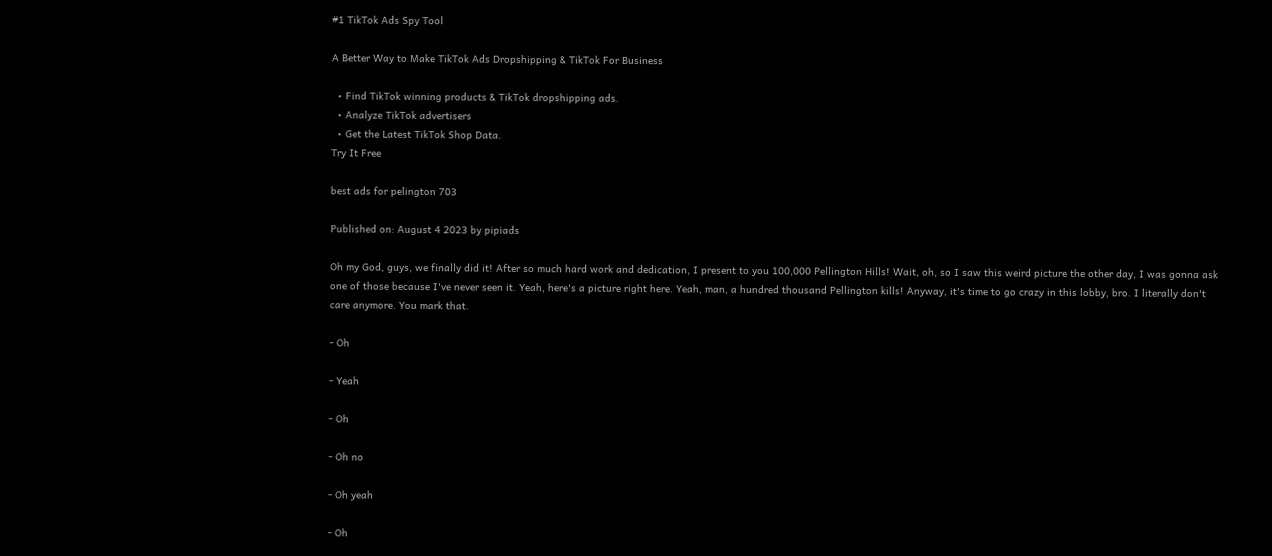#1 TikTok Ads Spy Tool

A Better Way to Make TikTok Ads Dropshipping & TikTok For Business

  • Find TikTok winning products & TikTok dropshipping ads.
  • Analyze TikTok advertisers
  • Get the Latest TikTok Shop Data.
Try It Free

best ads for pelington 703

Published on: August 4 2023 by pipiads

Oh my God, guys, we finally did it! After so much hard work and dedication, I present to you 100,000 Pellington Hills! Wait, oh, so I saw this weird picture the other day, I was gonna ask one of those because I've never seen it. Yeah, here's a picture right here. Yeah, man, a hundred thousand Pellington kills! Anyway, it's time to go crazy in this lobby, bro. I literally don't care anymore. You mark that.

- Oh

- Yeah

- Oh

- Oh no

- Oh yeah

- Oh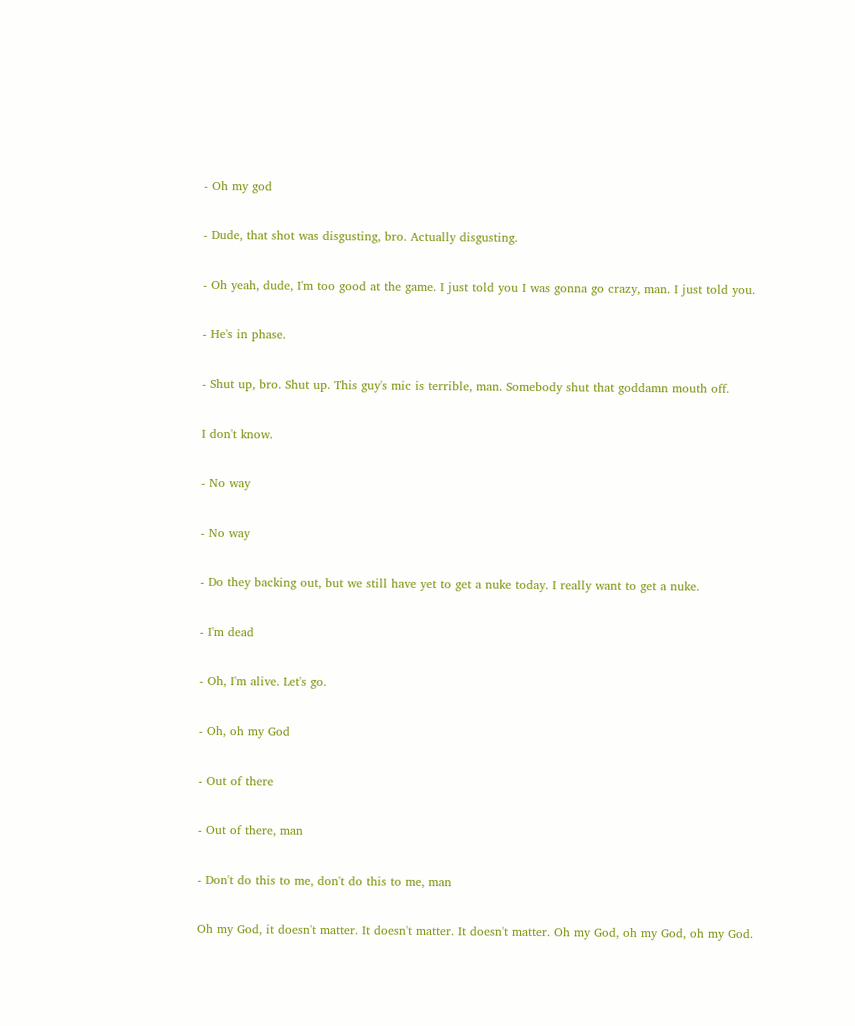- Oh my god

- Dude, that shot was disgusting, bro. Actually disgusting.

- Oh yeah, dude, I'm too good at the game. I just told you I was gonna go crazy, man. I just told you.

- He's in phase.

- Shut up, bro. Shut up. This guy's mic is terrible, man. Somebody shut that goddamn mouth off.

I don't know.

- No way

- No way

- Do they backing out, but we still have yet to get a nuke today. I really want to get a nuke.

- I'm dead

- Oh, I'm alive. Let's go.

- Oh, oh my God

- Out of there

- Out of there, man

- Don't do this to me, don't do this to me, man

Oh my God, it doesn't matter. It doesn't matter. It doesn't matter. Oh my God, oh my God, oh my God.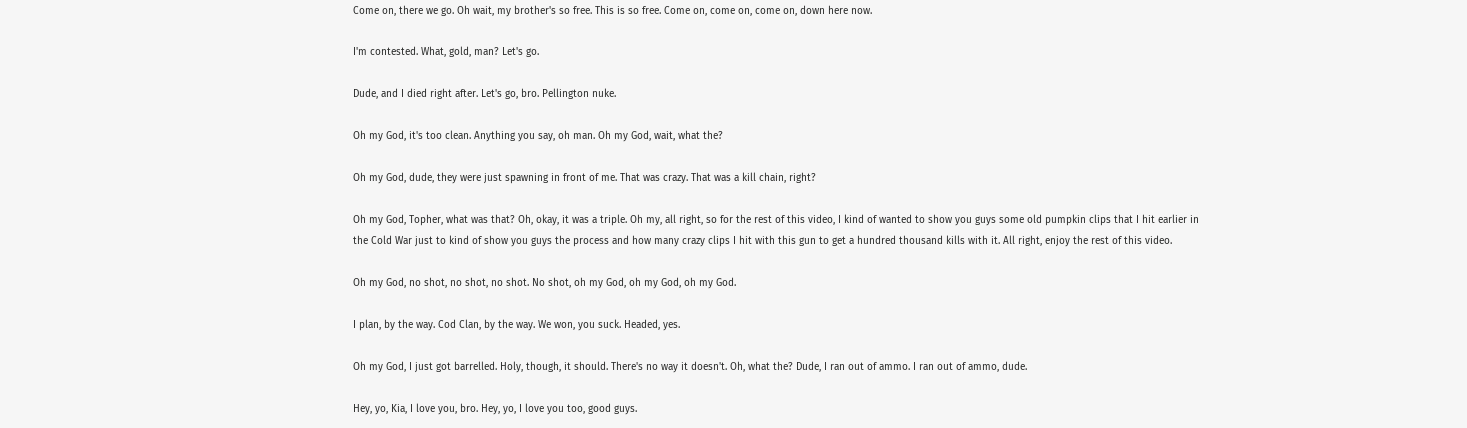Come on, there we go. Oh wait, my brother's so free. This is so free. Come on, come on, come on, down here now.

I'm contested. What, gold, man? Let's go.

Dude, and I died right after. Let's go, bro. Pellington nuke.

Oh my God, it's too clean. Anything you say, oh man. Oh my God, wait, what the?

Oh my God, dude, they were just spawning in front of me. That was crazy. That was a kill chain, right?

Oh my God, Topher, what was that? Oh, okay, it was a triple. Oh my, all right, so for the rest of this video, I kind of wanted to show you guys some old pumpkin clips that I hit earlier in the Cold War just to kind of show you guys the process and how many crazy clips I hit with this gun to get a hundred thousand kills with it. All right, enjoy the rest of this video.

Oh my God, no shot, no shot, no shot. No shot, oh my God, oh my God, oh my God.

I plan, by the way. Cod Clan, by the way. We won, you suck. Headed, yes.

Oh my God, I just got barrelled. Holy, though, it should. There's no way it doesn't. Oh, what the? Dude, I ran out of ammo. I ran out of ammo, dude.

Hey, yo, Kia, I love you, bro. Hey, yo, I love you too, good guys.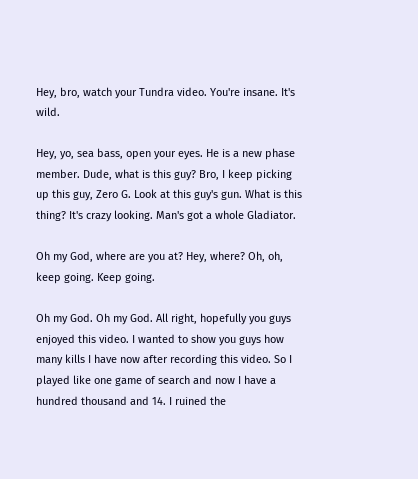Hey, bro, watch your Tundra video. You're insane. It's wild.

Hey, yo, sea bass, open your eyes. He is a new phase member. Dude, what is this guy? Bro, I keep picking up this guy, Zero G. Look at this guy's gun. What is this thing? It's crazy looking. Man's got a whole Gladiator.

Oh my God, where are you at? Hey, where? Oh, oh, keep going. Keep going.

Oh my God. Oh my God. All right, hopefully you guys enjoyed this video. I wanted to show you guys how many kills I have now after recording this video. So I played like one game of search and now I have a hundred thousand and 14. I ruined the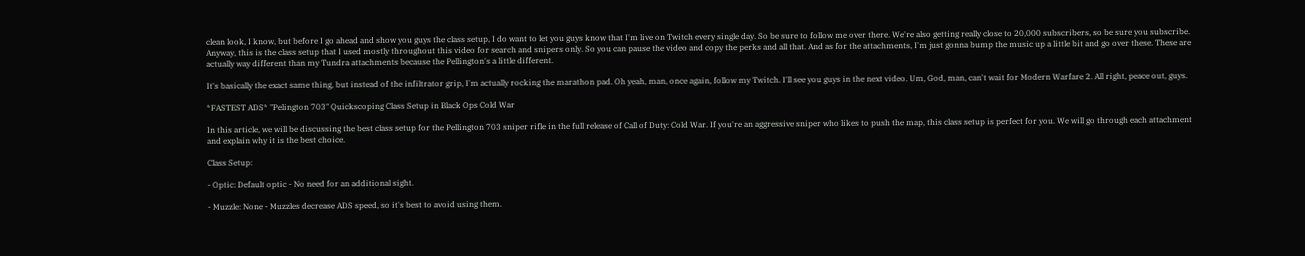clean look, I know, but before I go ahead and show you guys the class setup, I do want to let you guys know that I'm live on Twitch every single day. So be sure to follow me over there. We're also getting really close to 20,000 subscribers, so be sure you subscribe. Anyway, this is the class setup that I used mostly throughout this video for search and snipers only. So you can pause the video and copy the perks and all that. And as for the attachments, I'm just gonna bump the music up a little bit and go over these. These are actually way different than my Tundra attachments because the Pellington's a little different.

It's basically the exact same thing, but instead of the infiltrator grip, I'm actually rocking the marathon pad. Oh yeah, man, once again, follow my Twitch. I'll see you guys in the next video. Um, God, man, can't wait for Modern Warfare 2. All right, peace out, guys.

*FASTEST ADS* "Pelington 703" Quickscoping Class Setup in Black Ops Cold War

In this article, we will be discussing the best class setup for the Pellington 703 sniper rifle in the full release of Call of Duty: Cold War. If you're an aggressive sniper who likes to push the map, this class setup is perfect for you. We will go through each attachment and explain why it is the best choice.

Class Setup:

- Optic: Default optic - No need for an additional sight.

- Muzzle: None - Muzzles decrease ADS speed, so it's best to avoid using them.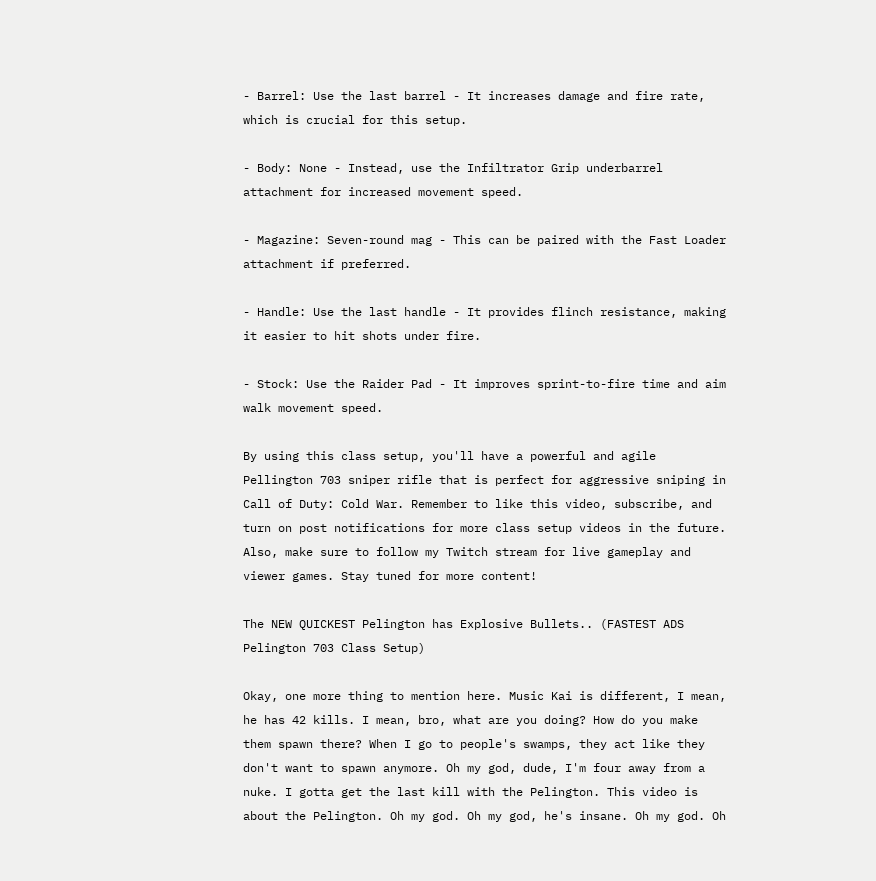- Barrel: Use the last barrel - It increases damage and fire rate, which is crucial for this setup.

- Body: None - Instead, use the Infiltrator Grip underbarrel attachment for increased movement speed.

- Magazine: Seven-round mag - This can be paired with the Fast Loader attachment if preferred.

- Handle: Use the last handle - It provides flinch resistance, making it easier to hit shots under fire.

- Stock: Use the Raider Pad - It improves sprint-to-fire time and aim walk movement speed.

By using this class setup, you'll have a powerful and agile Pellington 703 sniper rifle that is perfect for aggressive sniping in Call of Duty: Cold War. Remember to like this video, subscribe, and turn on post notifications for more class setup videos in the future. Also, make sure to follow my Twitch stream for live gameplay and viewer games. Stay tuned for more content!

The NEW QUICKEST Pelington has Explosive Bullets.. (FASTEST ADS Pelington 703 Class Setup)

Okay, one more thing to mention here. Music Kai is different, I mean, he has 42 kills. I mean, bro, what are you doing? How do you make them spawn there? When I go to people's swamps, they act like they don't want to spawn anymore. Oh my god, dude, I'm four away from a nuke. I gotta get the last kill with the Pelington. This video is about the Pelington. Oh my god. Oh my god, he's insane. Oh my god. Oh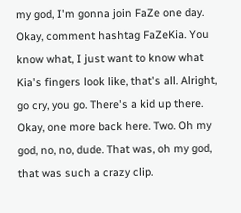my god, I'm gonna join FaZe one day. Okay, comment hashtag FaZeKia. You know what, I just want to know what Kia's fingers look like, that's all. Alright, go cry, you go. There's a kid up there. Okay, one more back here. Two. Oh my god, no, no, dude. That was, oh my god, that was such a crazy clip.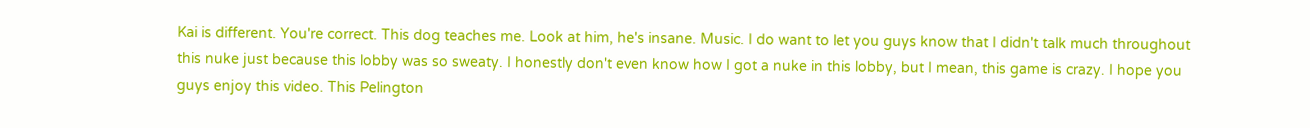Kai is different. You're correct. This dog teaches me. Look at him, he's insane. Music. I do want to let you guys know that I didn't talk much throughout this nuke just because this lobby was so sweaty. I honestly don't even know how I got a nuke in this lobby, but I mean, this game is crazy. I hope you guys enjoy this video. This Pelington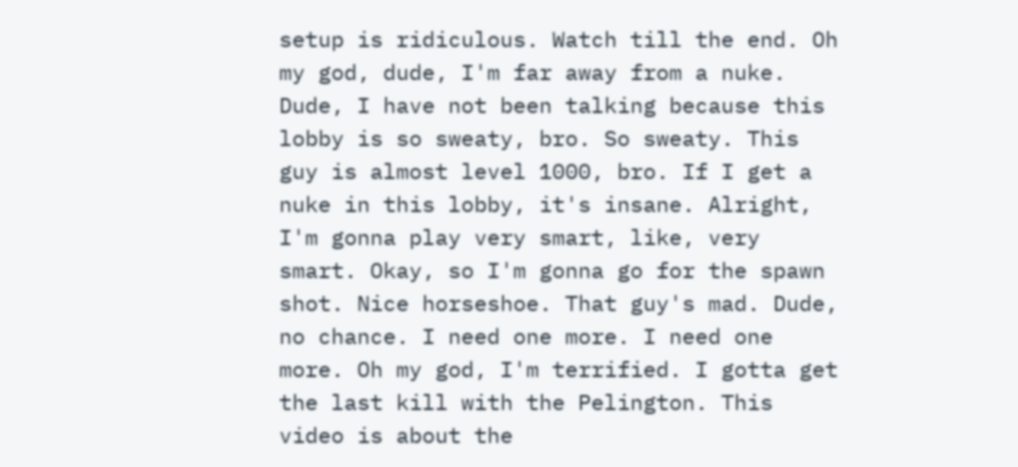setup is ridiculous. Watch till the end. Oh my god, dude, I'm far away from a nuke. Dude, I have not been talking because this lobby is so sweaty, bro. So sweaty. This guy is almost level 1000, bro. If I get a nuke in this lobby, it's insane. Alright, I'm gonna play very smart, like, very smart. Okay, so I'm gonna go for the spawn shot. Nice horseshoe. That guy's mad. Dude, no chance. I need one more. I need one more. Oh my god, I'm terrified. I gotta get the last kill with the Pelington. This video is about the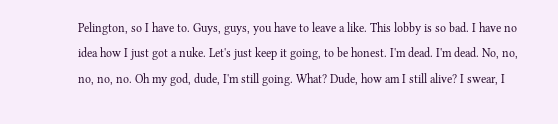Pelington, so I have to. Guys, guys, you have to leave a like. This lobby is so bad. I have no idea how I just got a nuke. Let's just keep it going, to be honest. I'm dead. I'm dead. No, no, no, no, no. Oh my god, dude, I'm still going. What? Dude, how am I still alive? I swear, I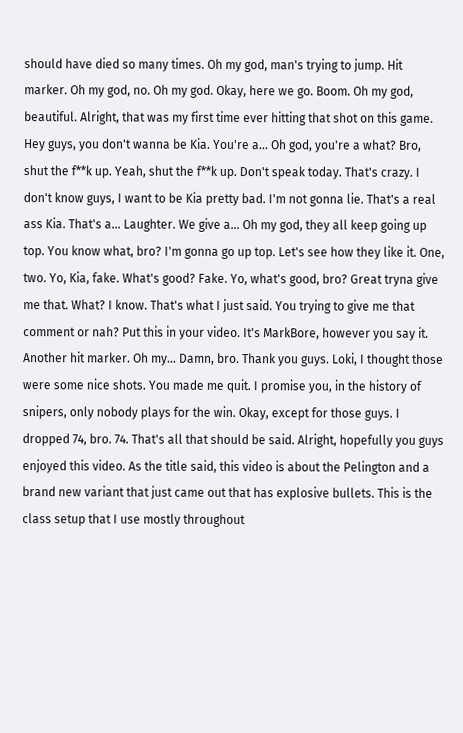should have died so many times. Oh my god, man's trying to jump. Hit marker. Oh my god, no. Oh my god. Okay, here we go. Boom. Oh my god, beautiful. Alright, that was my first time ever hitting that shot on this game. Hey guys, you don't wanna be Kia. You're a... Oh god, you're a what? Bro, shut the f**k up. Yeah, shut the f**k up. Don't speak today. That's crazy. I don't know guys, I want to be Kia pretty bad. I'm not gonna lie. That's a real ass Kia. That's a... Laughter. We give a... Oh my god, they all keep going up top. You know what, bro? I'm gonna go up top. Let's see how they like it. One, two. Yo, Kia, fake. What's good? Fake. Yo, what's good, bro? Great tryna give me that. What? I know. That's what I just said. You trying to give me that comment or nah? Put this in your video. It's MarkBore, however you say it. Another hit marker. Oh my... Damn, bro. Thank you guys. Loki, I thought those were some nice shots. You made me quit. I promise you, in the history of snipers, only nobody plays for the win. Okay, except for those guys. I dropped 74, bro. 74. That's all that should be said. Alright, hopefully you guys enjoyed this video. As the title said, this video is about the Pelington and a brand new variant that just came out that has explosive bullets. This is the class setup that I use mostly throughout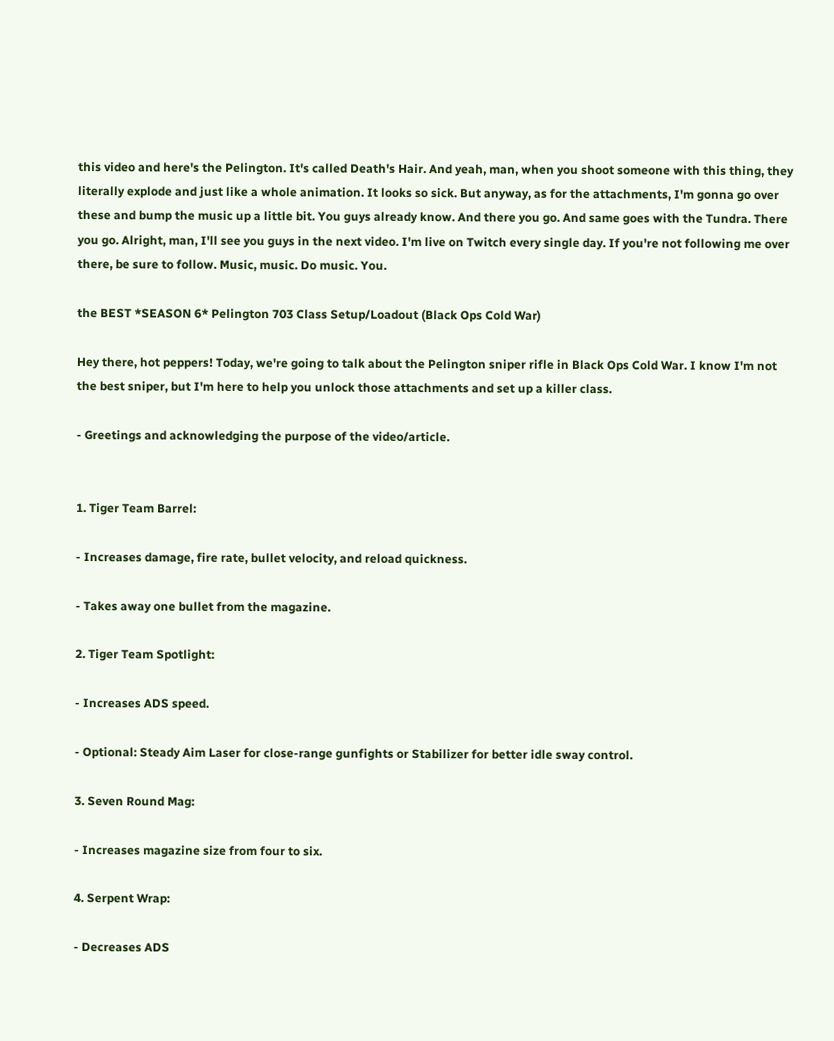this video and here's the Pelington. It's called Death's Hair. And yeah, man, when you shoot someone with this thing, they literally explode and just like a whole animation. It looks so sick. But anyway, as for the attachments, I'm gonna go over these and bump the music up a little bit. You guys already know. And there you go. And same goes with the Tundra. There you go. Alright, man, I'll see you guys in the next video. I'm live on Twitch every single day. If you're not following me over there, be sure to follow. Music, music. Do music. You.

the BEST *SEASON 6* Pelington 703 Class Setup/Loadout (Black Ops Cold War)

Hey there, hot peppers! Today, we're going to talk about the Pelington sniper rifle in Black Ops Cold War. I know I'm not the best sniper, but I'm here to help you unlock those attachments and set up a killer class.

- Greetings and acknowledging the purpose of the video/article.


1. Tiger Team Barrel:

- Increases damage, fire rate, bullet velocity, and reload quickness.

- Takes away one bullet from the magazine.

2. Tiger Team Spotlight:

- Increases ADS speed.

- Optional: Steady Aim Laser for close-range gunfights or Stabilizer for better idle sway control.

3. Seven Round Mag:

- Increases magazine size from four to six.

4. Serpent Wrap:

- Decreases ADS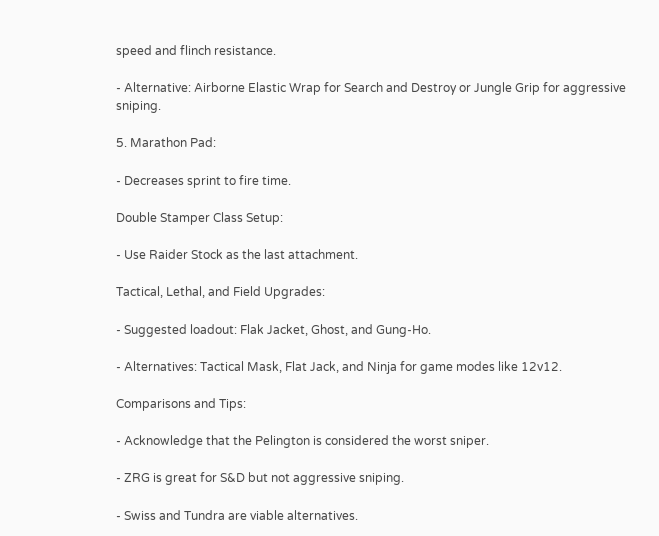speed and flinch resistance.

- Alternative: Airborne Elastic Wrap for Search and Destroy or Jungle Grip for aggressive sniping.

5. Marathon Pad:

- Decreases sprint to fire time.

Double Stamper Class Setup:

- Use Raider Stock as the last attachment.

Tactical, Lethal, and Field Upgrades:

- Suggested loadout: Flak Jacket, Ghost, and Gung-Ho.

- Alternatives: Tactical Mask, Flat Jack, and Ninja for game modes like 12v12.

Comparisons and Tips:

- Acknowledge that the Pelington is considered the worst sniper.

- ZRG is great for S&D but not aggressive sniping.

- Swiss and Tundra are viable alternatives.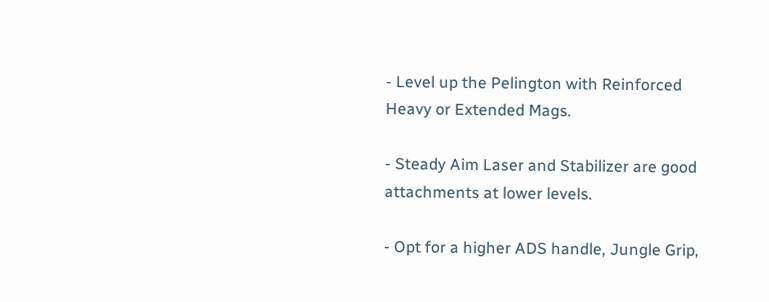- Level up the Pelington with Reinforced Heavy or Extended Mags.

- Steady Aim Laser and Stabilizer are good attachments at lower levels.

- Opt for a higher ADS handle, Jungle Grip,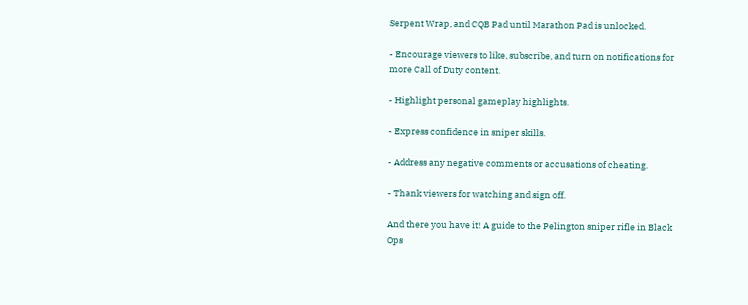Serpent Wrap, and CQB Pad until Marathon Pad is unlocked.

- Encourage viewers to like, subscribe, and turn on notifications for more Call of Duty content.

- Highlight personal gameplay highlights.

- Express confidence in sniper skills.

- Address any negative comments or accusations of cheating.

- Thank viewers for watching and sign off.

And there you have it! A guide to the Pelington sniper rifle in Black Ops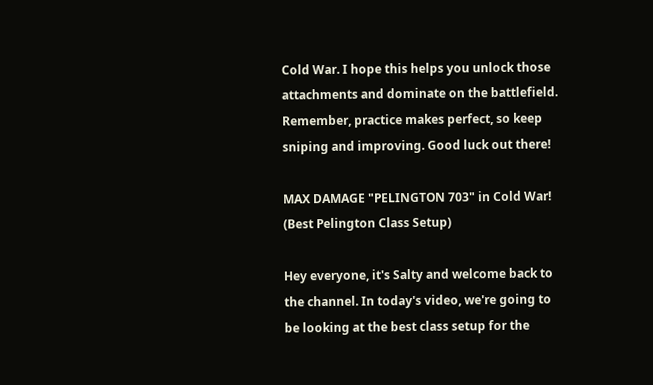Cold War. I hope this helps you unlock those attachments and dominate on the battlefield. Remember, practice makes perfect, so keep sniping and improving. Good luck out there!

MAX DAMAGE "PELINGTON 703" in Cold War! (Best Pelington Class Setup)

Hey everyone, it's Salty and welcome back to the channel. In today's video, we're going to be looking at the best class setup for the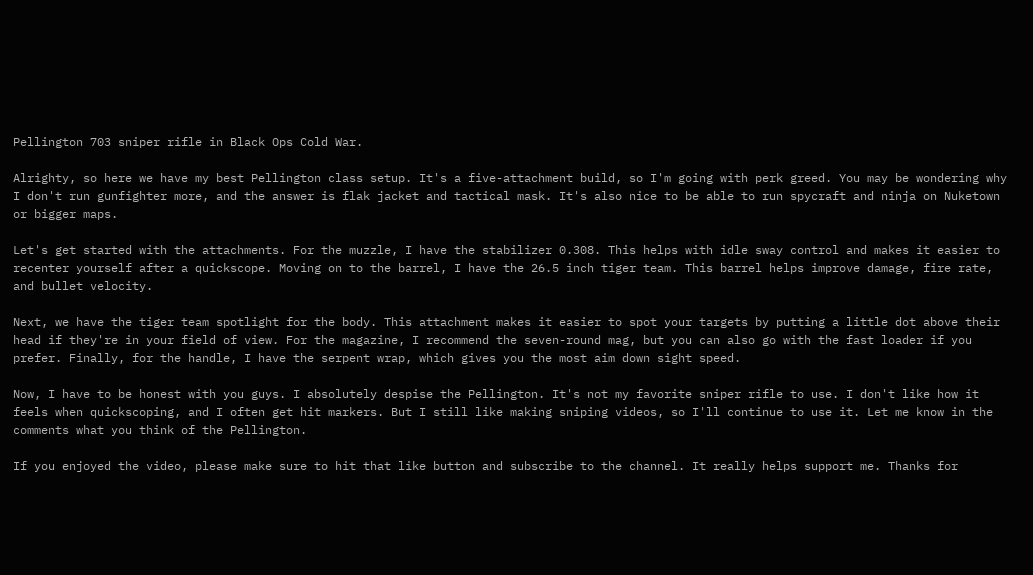Pellington 703 sniper rifle in Black Ops Cold War.

Alrighty, so here we have my best Pellington class setup. It's a five-attachment build, so I'm going with perk greed. You may be wondering why I don't run gunfighter more, and the answer is flak jacket and tactical mask. It's also nice to be able to run spycraft and ninja on Nuketown or bigger maps.

Let's get started with the attachments. For the muzzle, I have the stabilizer 0.308. This helps with idle sway control and makes it easier to recenter yourself after a quickscope. Moving on to the barrel, I have the 26.5 inch tiger team. This barrel helps improve damage, fire rate, and bullet velocity.

Next, we have the tiger team spotlight for the body. This attachment makes it easier to spot your targets by putting a little dot above their head if they're in your field of view. For the magazine, I recommend the seven-round mag, but you can also go with the fast loader if you prefer. Finally, for the handle, I have the serpent wrap, which gives you the most aim down sight speed.

Now, I have to be honest with you guys. I absolutely despise the Pellington. It's not my favorite sniper rifle to use. I don't like how it feels when quickscoping, and I often get hit markers. But I still like making sniping videos, so I'll continue to use it. Let me know in the comments what you think of the Pellington.

If you enjoyed the video, please make sure to hit that like button and subscribe to the channel. It really helps support me. Thanks for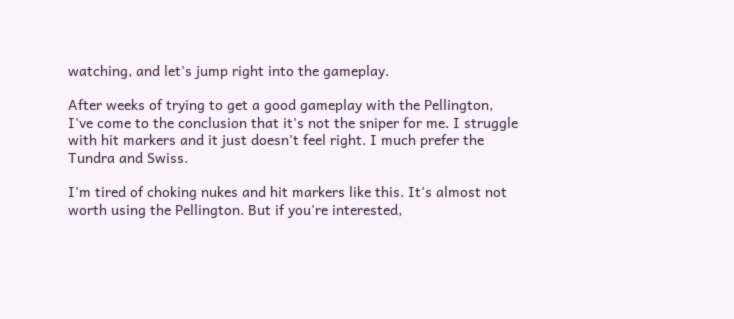watching, and let's jump right into the gameplay.

After weeks of trying to get a good gameplay with the Pellington, I've come to the conclusion that it's not the sniper for me. I struggle with hit markers and it just doesn't feel right. I much prefer the Tundra and Swiss.

I'm tired of choking nukes and hit markers like this. It's almost not worth using the Pellington. But if you're interested,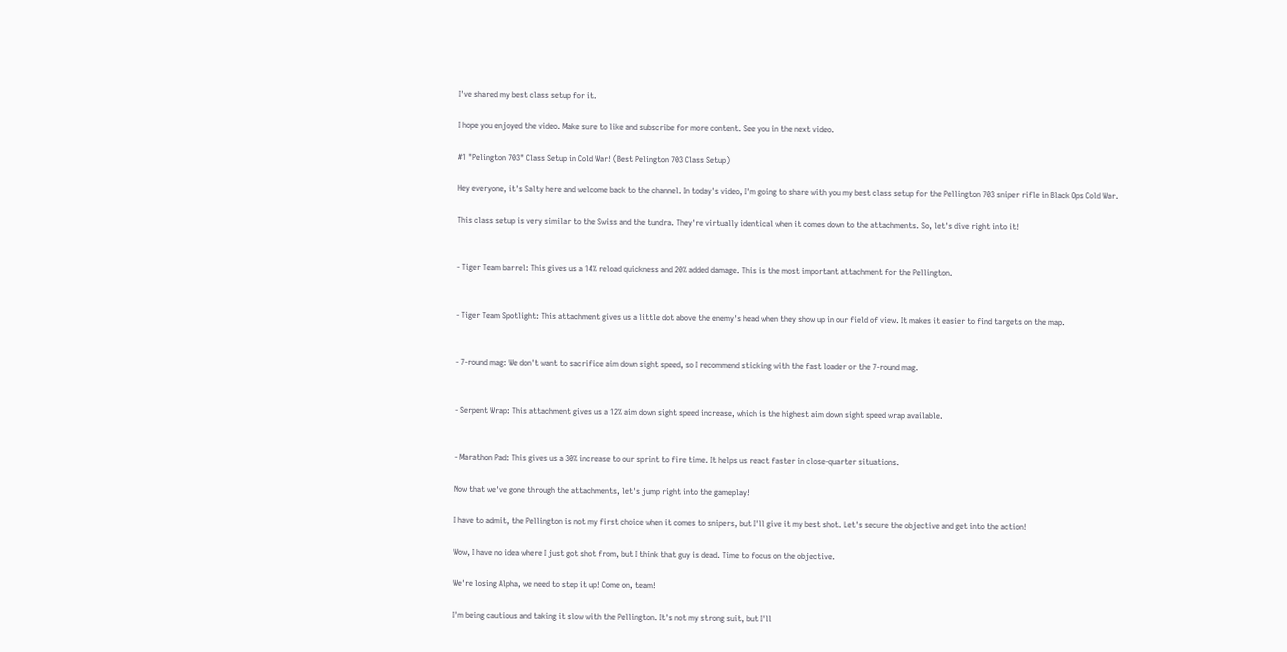I've shared my best class setup for it.

I hope you enjoyed the video. Make sure to like and subscribe for more content. See you in the next video.

#1 "Pelington 703" Class Setup in Cold War! (Best Pelington 703 Class Setup)

Hey everyone, it's Salty here and welcome back to the channel. In today's video, I'm going to share with you my best class setup for the Pellington 703 sniper rifle in Black Ops Cold War.

This class setup is very similar to the Swiss and the tundra. They're virtually identical when it comes down to the attachments. So, let's dive right into it!


- Tiger Team barrel: This gives us a 14% reload quickness and 20% added damage. This is the most important attachment for the Pellington.


- Tiger Team Spotlight: This attachment gives us a little dot above the enemy's head when they show up in our field of view. It makes it easier to find targets on the map.


- 7-round mag: We don't want to sacrifice aim down sight speed, so I recommend sticking with the fast loader or the 7-round mag.


- Serpent Wrap: This attachment gives us a 12% aim down sight speed increase, which is the highest aim down sight speed wrap available.


- Marathon Pad: This gives us a 30% increase to our sprint to fire time. It helps us react faster in close-quarter situations.

Now that we've gone through the attachments, let's jump right into the gameplay!

I have to admit, the Pellington is not my first choice when it comes to snipers, but I'll give it my best shot. Let's secure the objective and get into the action!

Wow, I have no idea where I just got shot from, but I think that guy is dead. Time to focus on the objective.

We're losing Alpha, we need to step it up! Come on, team!

I'm being cautious and taking it slow with the Pellington. It's not my strong suit, but I'll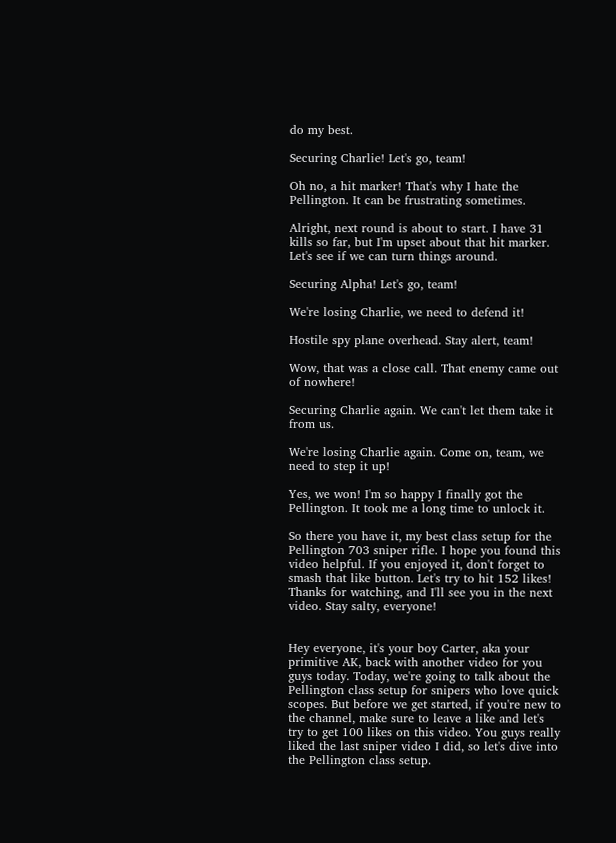do my best.

Securing Charlie! Let's go, team!

Oh no, a hit marker! That's why I hate the Pellington. It can be frustrating sometimes.

Alright, next round is about to start. I have 31 kills so far, but I'm upset about that hit marker. Let's see if we can turn things around.

Securing Alpha! Let's go, team!

We're losing Charlie, we need to defend it!

Hostile spy plane overhead. Stay alert, team!

Wow, that was a close call. That enemy came out of nowhere!

Securing Charlie again. We can't let them take it from us.

We're losing Charlie again. Come on, team, we need to step it up!

Yes, we won! I'm so happy I finally got the Pellington. It took me a long time to unlock it.

So there you have it, my best class setup for the Pellington 703 sniper rifle. I hope you found this video helpful. If you enjoyed it, don't forget to smash that like button. Let's try to hit 152 likes! Thanks for watching, and I'll see you in the next video. Stay salty, everyone!


Hey everyone, it's your boy Carter, aka your primitive AK, back with another video for you guys today. Today, we're going to talk about the Pellington class setup for snipers who love quick scopes. But before we get started, if you're new to the channel, make sure to leave a like and let's try to get 100 likes on this video. You guys really liked the last sniper video I did, so let's dive into the Pellington class setup.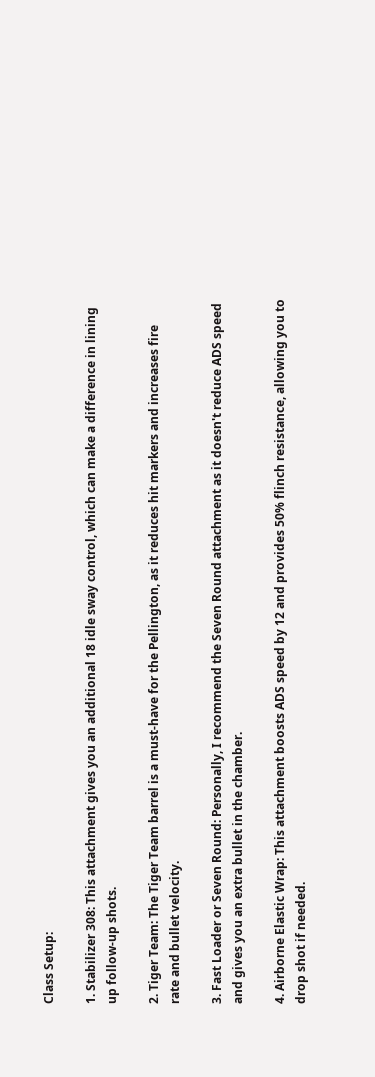Class Setup:

1. Stabilizer 308: This attachment gives you an additional 18 idle sway control, which can make a difference in lining up follow-up shots.

2. Tiger Team: The Tiger Team barrel is a must-have for the Pellington, as it reduces hit markers and increases fire rate and bullet velocity.

3. Fast Loader or Seven Round: Personally, I recommend the Seven Round attachment as it doesn't reduce ADS speed and gives you an extra bullet in the chamber.

4. Airborne Elastic Wrap: This attachment boosts ADS speed by 12 and provides 50% flinch resistance, allowing you to drop shot if needed.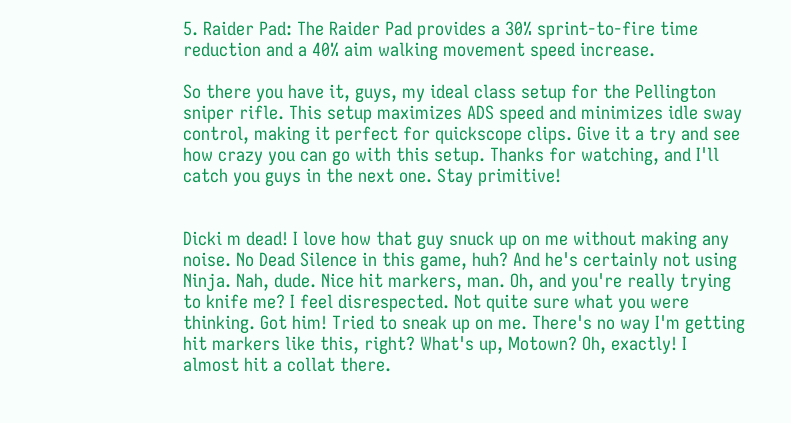5. Raider Pad: The Raider Pad provides a 30% sprint-to-fire time reduction and a 40% aim walking movement speed increase.

So there you have it, guys, my ideal class setup for the Pellington sniper rifle. This setup maximizes ADS speed and minimizes idle sway control, making it perfect for quickscope clips. Give it a try and see how crazy you can go with this setup. Thanks for watching, and I'll catch you guys in the next one. Stay primitive!


Dicki m dead! I love how that guy snuck up on me without making any noise. No Dead Silence in this game, huh? And he's certainly not using Ninja. Nah, dude. Nice hit markers, man. Oh, and you're really trying to knife me? I feel disrespected. Not quite sure what you were thinking. Got him! Tried to sneak up on me. There's no way I'm getting hit markers like this, right? What's up, Motown? Oh, exactly! I almost hit a collat there.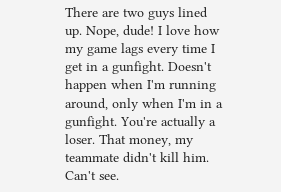There are two guys lined up. Nope, dude! I love how my game lags every time I get in a gunfight. Doesn't happen when I'm running around, only when I'm in a gunfight. You're actually a loser. That money, my teammate didn't kill him. Can't see.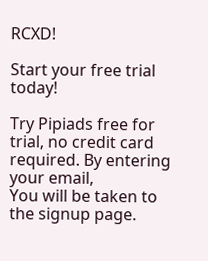RCXD!

Start your free trial today!

Try Pipiads free for trial, no credit card required. By entering your email,
You will be taken to the signup page.